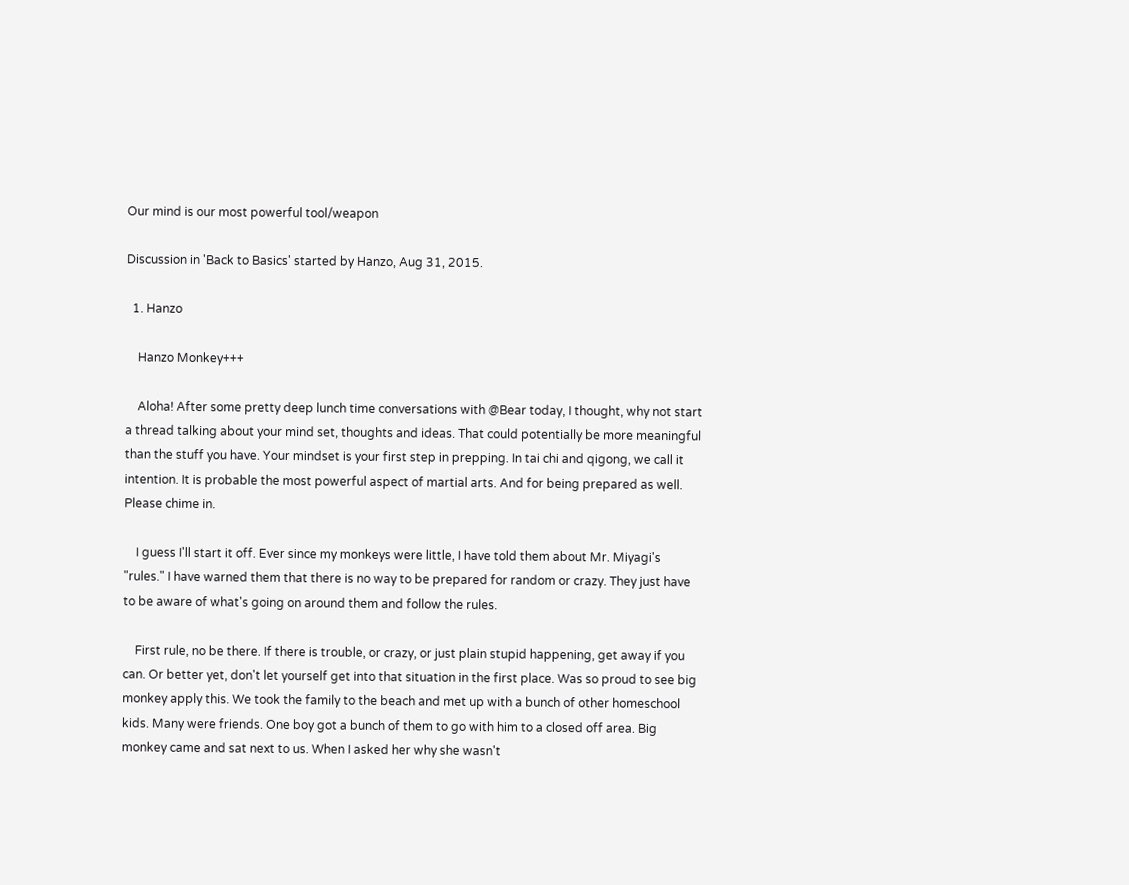Our mind is our most powerful tool/weapon

Discussion in 'Back to Basics' started by Hanzo, Aug 31, 2015.

  1. Hanzo

    Hanzo Monkey+++

    Aloha! After some pretty deep lunch time conversations with @Bear today, I thought, why not start a thread talking about your mind set, thoughts and ideas. That could potentially be more meaningful than the stuff you have. Your mindset is your first step in prepping. In tai chi and qigong, we call it intention. It is probable the most powerful aspect of martial arts. And for being prepared as well. Please chime in.

    I guess I'll start it off. Ever since my monkeys were little, I have told them about Mr. Miyagi's "rules." I have warned them that there is no way to be prepared for random or crazy. They just have to be aware of what's going on around them and follow the rules.

    First rule, no be there. If there is trouble, or crazy, or just plain stupid happening, get away if you can. Or better yet, don't let yourself get into that situation in the first place. Was so proud to see big monkey apply this. We took the family to the beach and met up with a bunch of other homeschool kids. Many were friends. One boy got a bunch of them to go with him to a closed off area. Big monkey came and sat next to us. When I asked her why she wasn't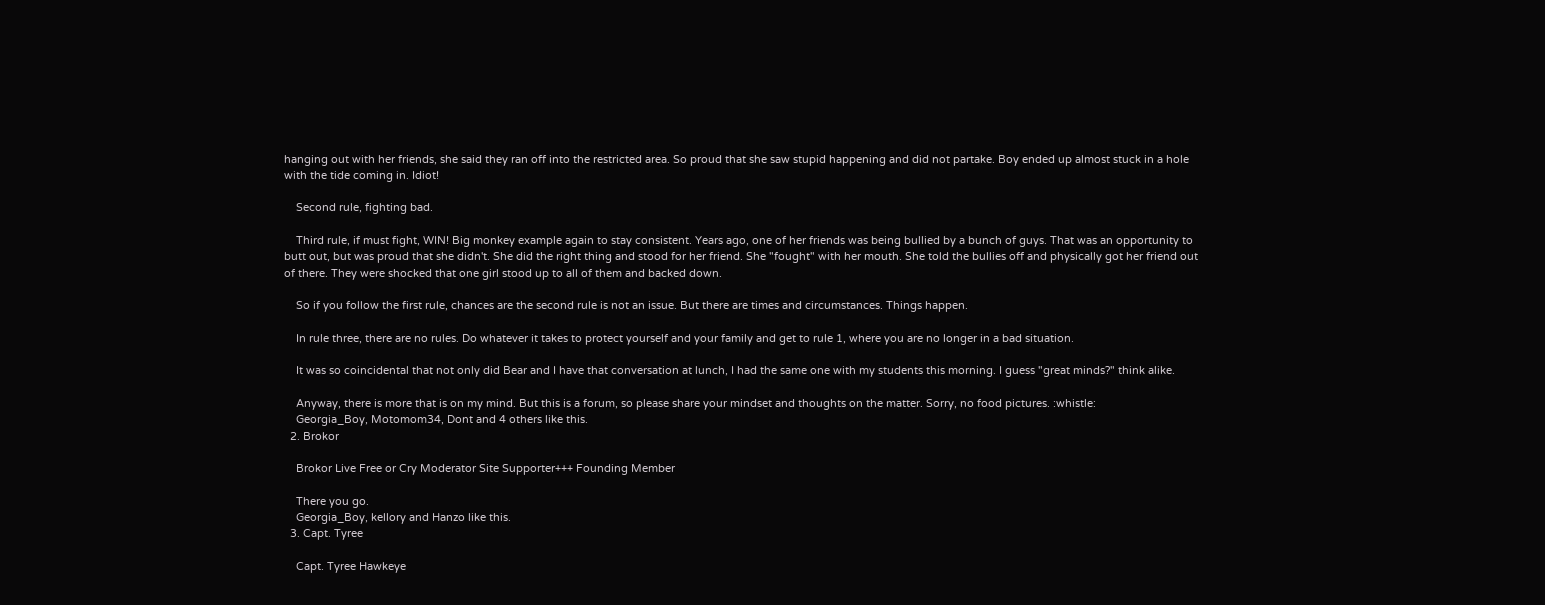hanging out with her friends, she said they ran off into the restricted area. So proud that she saw stupid happening and did not partake. Boy ended up almost stuck in a hole with the tide coming in. Idiot!

    Second rule, fighting bad.

    Third rule, if must fight, WIN! Big monkey example again to stay consistent. Years ago, one of her friends was being bullied by a bunch of guys. That was an opportunity to butt out, but was proud that she didn't. She did the right thing and stood for her friend. She "fought" with her mouth. She told the bullies off and physically got her friend out of there. They were shocked that one girl stood up to all of them and backed down.

    So if you follow the first rule, chances are the second rule is not an issue. But there are times and circumstances. Things happen.

    In rule three, there are no rules. Do whatever it takes to protect yourself and your family and get to rule 1, where you are no longer in a bad situation.

    It was so coincidental that not only did Bear and I have that conversation at lunch, I had the same one with my students this morning. I guess "great minds?" think alike.

    Anyway, there is more that is on my mind. But this is a forum, so please share your mindset and thoughts on the matter. Sorry, no food pictures. :whistle:
    Georgia_Boy, Motomom34, Dont and 4 others like this.
  2. Brokor

    Brokor Live Free or Cry Moderator Site Supporter+++ Founding Member

    There you go.
    Georgia_Boy, kellory and Hanzo like this.
  3. Capt. Tyree

    Capt. Tyree Hawkeye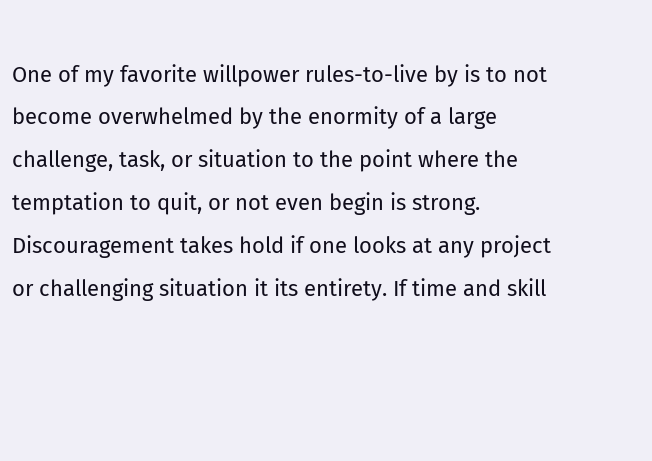One of my favorite willpower rules-to-live by is to not become overwhelmed by the enormity of a large challenge, task, or situation to the point where the temptation to quit, or not even begin is strong. Discouragement takes hold if one looks at any project or challenging situation it its entirety. If time and skill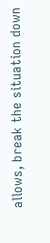allows, break the situation down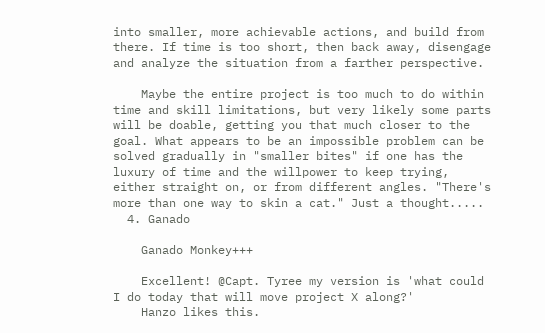into smaller, more achievable actions, and build from there. If time is too short, then back away, disengage and analyze the situation from a farther perspective.

    Maybe the entire project is too much to do within time and skill limitations, but very likely some parts will be doable, getting you that much closer to the goal. What appears to be an impossible problem can be solved gradually in "smaller bites" if one has the luxury of time and the willpower to keep trying, either straight on, or from different angles. "There's more than one way to skin a cat." Just a thought.....
  4. Ganado

    Ganado Monkey+++

    Excellent! @Capt. Tyree my version is 'what could I do today that will move project X along?'
    Hanzo likes this.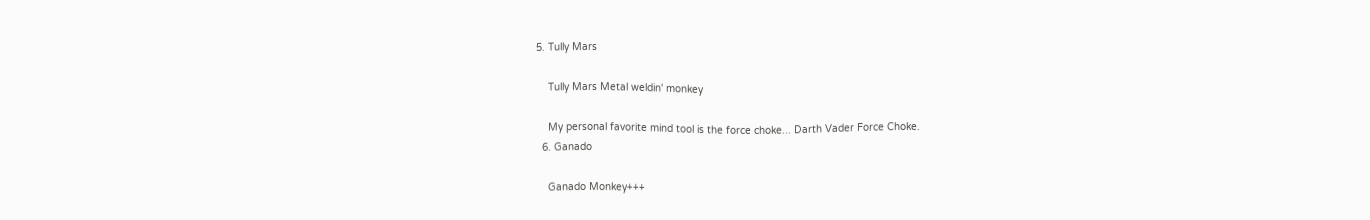5. Tully Mars

    Tully Mars Metal weldin' monkey

    My personal favorite mind tool is the force choke... Darth Vader Force Choke.
  6. Ganado

    Ganado Monkey+++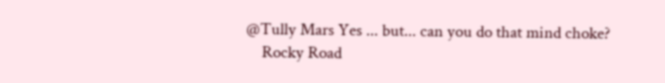@Tully Mars Yes ... but... can you do that mind choke?
    Rocky Road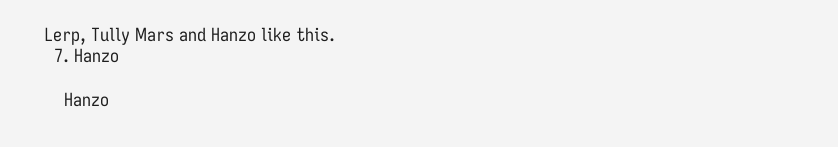Lerp, Tully Mars and Hanzo like this.
  7. Hanzo

    Hanzo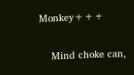Monkey+++

    Mind choke can,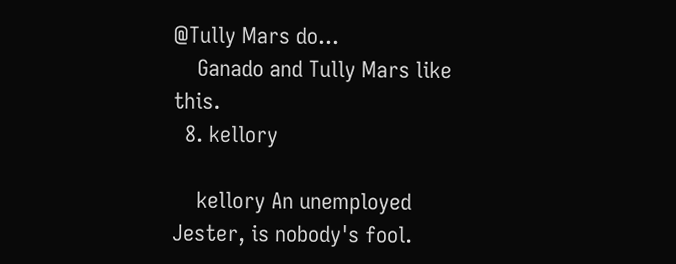@Tully Mars do...
    Ganado and Tully Mars like this.
  8. kellory

    kellory An unemployed Jester, is nobody's fool.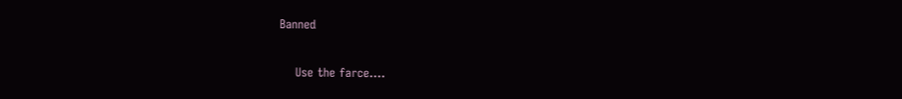Banned

    Use the farce....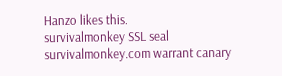Hanzo likes this.
survivalmonkey SSL seal        survivalmonkey.com warrant canary